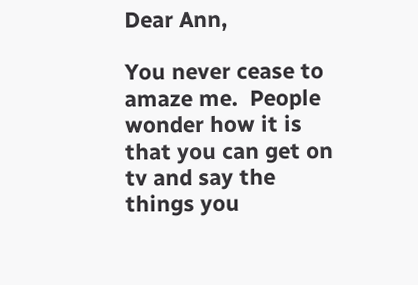Dear Ann,

You never cease to amaze me.  People wonder how it is that you can get on tv and say the things you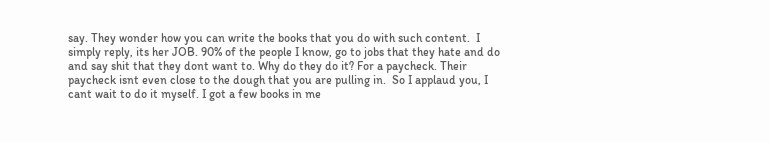say. They wonder how you can write the books that you do with such content.  I simply reply, its her JOB. 90% of the people I know, go to jobs that they hate and do and say shit that they dont want to. Why do they do it? For a paycheck. Their paycheck isnt even close to the dough that you are pulling in.  So I applaud you, I cant wait to do it myself. I got a few books in me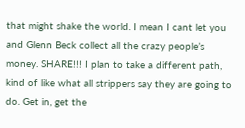that might shake the world. I mean I cant let you and Glenn Beck collect all the crazy people’s money. SHARE!!! I plan to take a different path, kind of like what all strippers say they are going to do. Get in, get the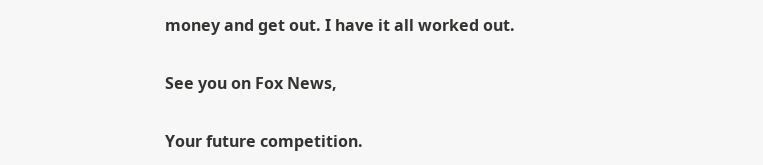money and get out. I have it all worked out.

See you on Fox News,

Your future competition.